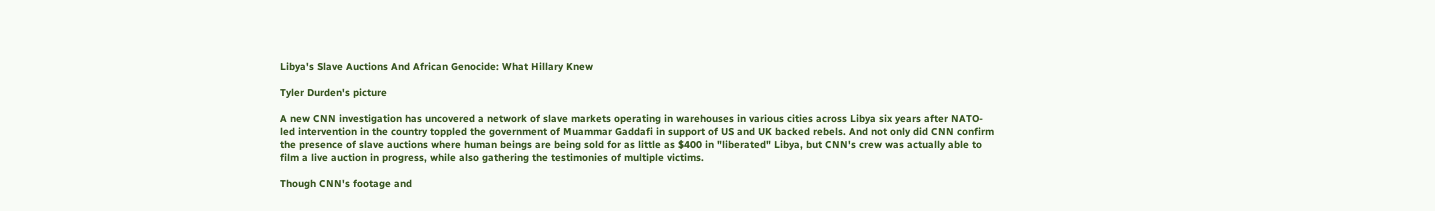Libya's Slave Auctions And African Genocide: What Hillary Knew

Tyler Durden's picture

A new CNN investigation has uncovered a network of slave markets operating in warehouses in various cities across Libya six years after NATO-led intervention in the country toppled the government of Muammar Gaddafi in support of US and UK backed rebels. And not only did CNN confirm the presence of slave auctions where human beings are being sold for as little as $400 in "liberated" Libya, but CNN's crew was actually able to film a live auction in progress, while also gathering the testimonies of multiple victims.

Though CNN's footage and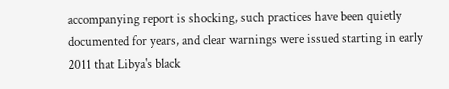accompanying report is shocking, such practices have been quietly documented for years, and clear warnings were issued starting in early 2011 that Libya's black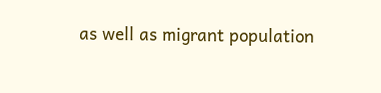as well as migrant population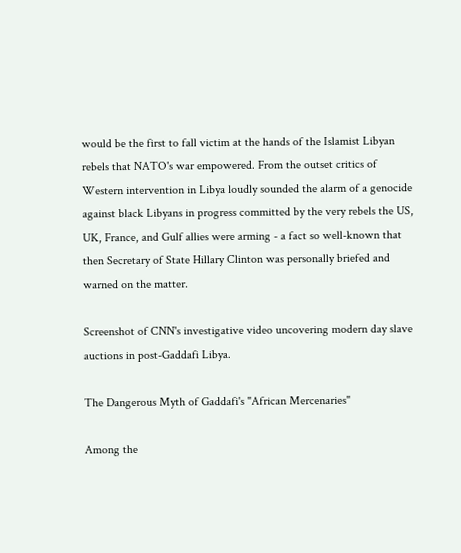would be the first to fall victim at the hands of the Islamist Libyan rebels that NATO's war empowered. From the outset critics of Western intervention in Libya loudly sounded the alarm of a genocide against black Libyans in progress committed by the very rebels the US, UK, France, and Gulf allies were arming - a fact so well-known that then Secretary of State Hillary Clinton was personally briefed and warned on the matter.

Screenshot of CNN's investigative video uncovering modern day slave auctions in post-Gaddafi Libya.

The Dangerous Myth of Gaddafi's "African Mercenaries"

Among the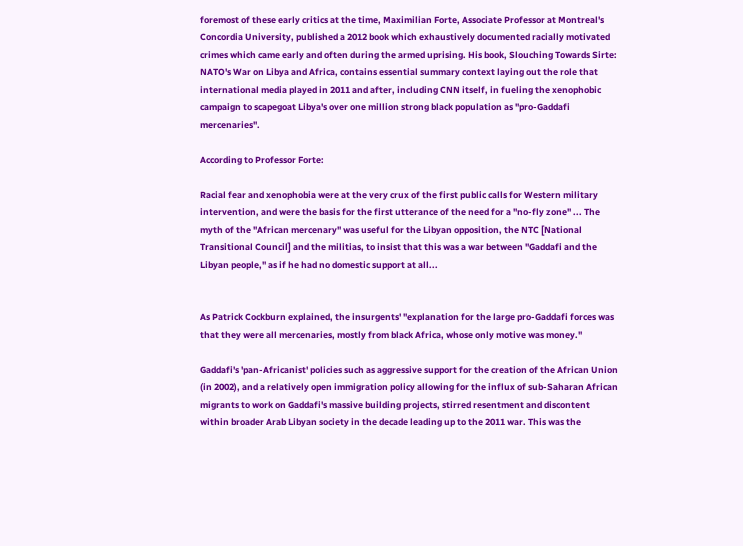foremost of these early critics at the time, Maximilian Forte, Associate Professor at Montreal's Concordia University, published a 2012 book which exhaustively documented racially motivated crimes which came early and often during the armed uprising. His book, Slouching Towards Sirte: NATO's War on Libya and Africa, contains essential summary context laying out the role that international media played in 2011 and after, including CNN itself, in fueling the xenophobic campaign to scapegoat Libya's over one million strong black population as "pro-Gaddafi mercenaries".

According to Professor Forte:

Racial fear and xenophobia were at the very crux of the first public calls for Western military intervention, and were the basis for the first utterance of the need for a "no-fly zone" ... The myth of the "African mercenary" was useful for the Libyan opposition, the NTC [National Transitional Council] and the militias, to insist that this was a war between "Gaddafi and the Libyan people," as if he had no domestic support at all...


As Patrick Cockburn explained, the insurgents' "explanation for the large pro-Gaddafi forces was that they were all mercenaries, mostly from black Africa, whose only motive was money."

Gaddafi's 'pan-Africanist' policies such as aggressive support for the creation of the African Union (in 2002), and a relatively open immigration policy allowing for the influx of sub-Saharan African migrants to work on Gaddafi's massive building projects, stirred resentment and discontent within broader Arab Libyan society in the decade leading up to the 2011 war. This was the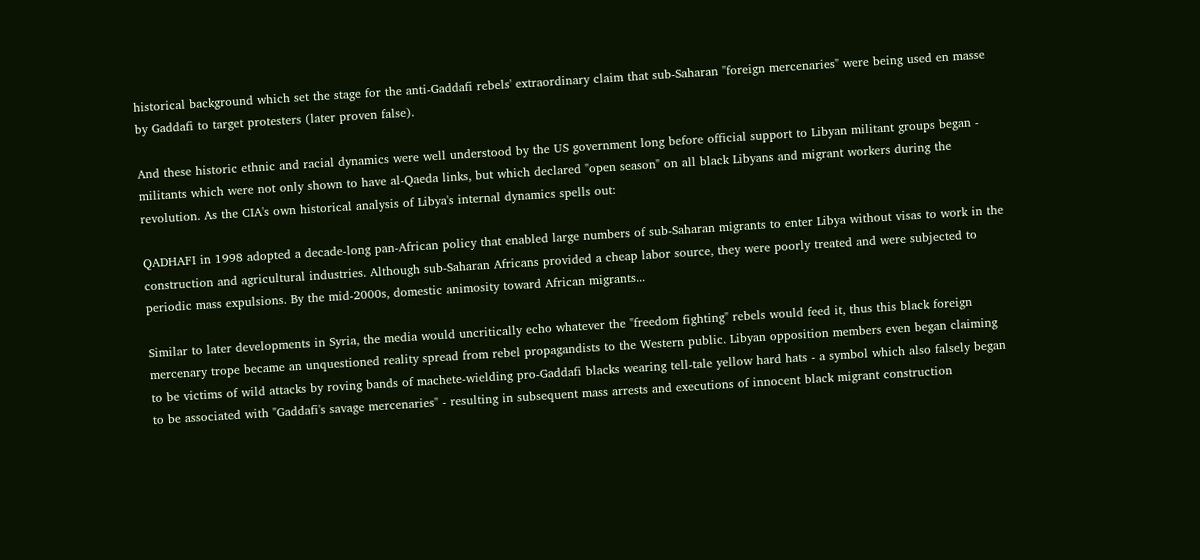historical background which set the stage for the anti-Gaddafi rebels' extraordinary claim that sub-Saharan "foreign mercenaries" were being used en masse by Gaddafi to target protesters (later proven false).

And these historic ethnic and racial dynamics were well understood by the US government long before official support to Libyan militant groups began - militants which were not only shown to have al-Qaeda links, but which declared "open season" on all black Libyans and migrant workers during the revolution. As the CIA's own historical analysis of Libya's internal dynamics spells out:

QADHAFI in 1998 adopted a decade-long pan-African policy that enabled large numbers of sub-Saharan migrants to enter Libya without visas to work in the construction and agricultural industries. Although sub-Saharan Africans provided a cheap labor source, they were poorly treated and were subjected to periodic mass expulsions. By the mid-2000s, domestic animosity toward African migrants...

Similar to later developments in Syria, the media would uncritically echo whatever the "freedom fighting" rebels would feed it, thus this black foreign mercenary trope became an unquestioned reality spread from rebel propagandists to the Western public. Libyan opposition members even began claiming to be victims of wild attacks by roving bands of machete-wielding pro-Gaddafi blacks wearing tell-tale yellow hard hats - a symbol which also falsely began to be associated with "Gaddafi's savage mercenaries" - resulting in subsequent mass arrests and executions of innocent black migrant construction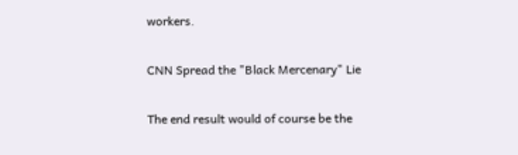workers.

CNN Spread the "Black Mercenary" Lie

The end result would of course be the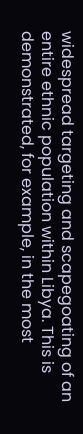widespread targeting and scapegoating of an entire ethnic population within Libya. This is demonstrated, for example, in the most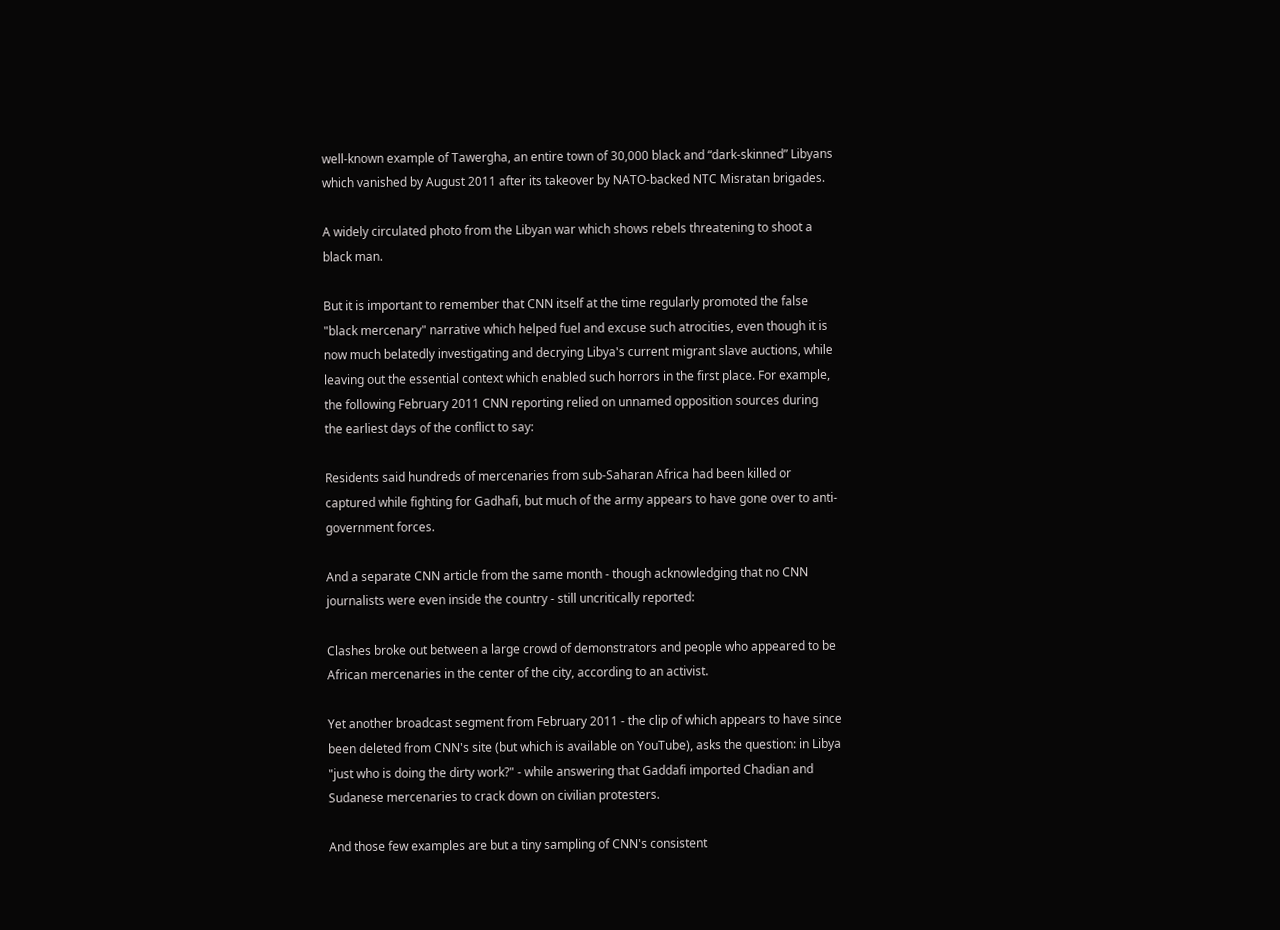well-known example of Tawergha, an entire town of 30,000 black and “dark-skinned” Libyans which vanished by August 2011 after its takeover by NATO-backed NTC Misratan brigades.

A widely circulated photo from the Libyan war which shows rebels threatening to shoot a black man.

But it is important to remember that CNN itself at the time regularly promoted the false "black mercenary" narrative which helped fuel and excuse such atrocities, even though it is now much belatedly investigating and decrying Libya's current migrant slave auctions, while leaving out the essential context which enabled such horrors in the first place. For example, the following February 2011 CNN reporting relied on unnamed opposition sources during the earliest days of the conflict to say:

Residents said hundreds of mercenaries from sub-Saharan Africa had been killed or captured while fighting for Gadhafi, but much of the army appears to have gone over to anti-government forces.

And a separate CNN article from the same month - though acknowledging that no CNN journalists were even inside the country - still uncritically reported:

Clashes broke out between a large crowd of demonstrators and people who appeared to be African mercenaries in the center of the city, according to an activist.

Yet another broadcast segment from February 2011 - the clip of which appears to have since been deleted from CNN's site (but which is available on YouTube), asks the question: in Libya "just who is doing the dirty work?" - while answering that Gaddafi imported Chadian and Sudanese mercenaries to crack down on civilian protesters.

And those few examples are but a tiny sampling of CNN's consistent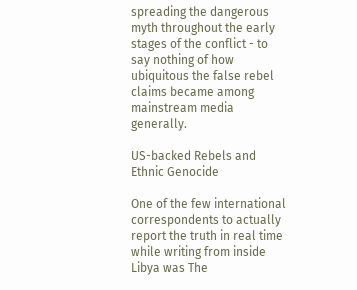spreading the dangerous myth throughout the early stages of the conflict - to say nothing of how ubiquitous the false rebel claims became among mainstream media generally.

US-backed Rebels and Ethnic Genocide

One of the few international correspondents to actually report the truth in real time while writing from inside Libya was The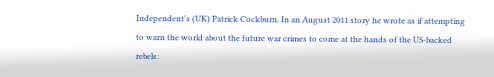Independent's (UK) Patrick Cockburn. In an August 2011 story he wrote as if attempting to warn the world about the future war crimes to come at the hands of the US-backed rebels: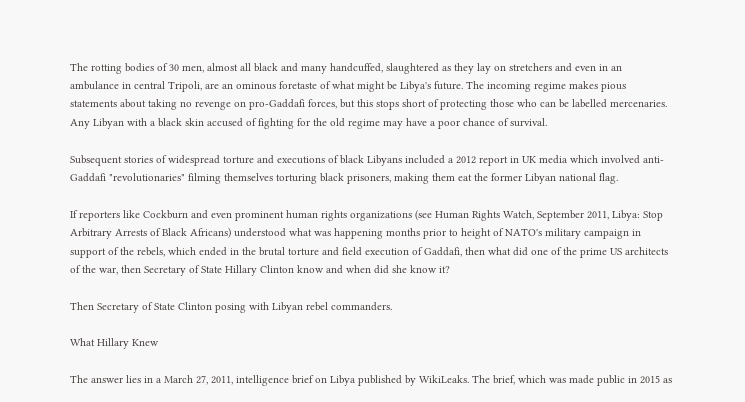The rotting bodies of 30 men, almost all black and many handcuffed, slaughtered as they lay on stretchers and even in an ambulance in central Tripoli, are an ominous foretaste of what might be Libya's future. The incoming regime makes pious statements about taking no revenge on pro-Gaddafi forces, but this stops short of protecting those who can be labelled mercenaries. Any Libyan with a black skin accused of fighting for the old regime may have a poor chance of survival.

Subsequent stories of widespread torture and executions of black Libyans included a 2012 report in UK media which involved anti-Gaddafi "revolutionaries" filming themselves torturing black prisoners, making them eat the former Libyan national flag.

If reporters like Cockburn and even prominent human rights organizations (see Human Rights Watch, September 2011, Libya: Stop Arbitrary Arrests of Black Africans) understood what was happening months prior to height of NATO's military campaign in support of the rebels, which ended in the brutal torture and field execution of Gaddafi, then what did one of the prime US architects of the war, then Secretary of State Hillary Clinton know and when did she know it?

Then Secretary of State Clinton posing with Libyan rebel commanders.

What Hillary Knew

The answer lies in a March 27, 2011, intelligence brief on Libya published by WikiLeaks. The brief, which was made public in 2015 as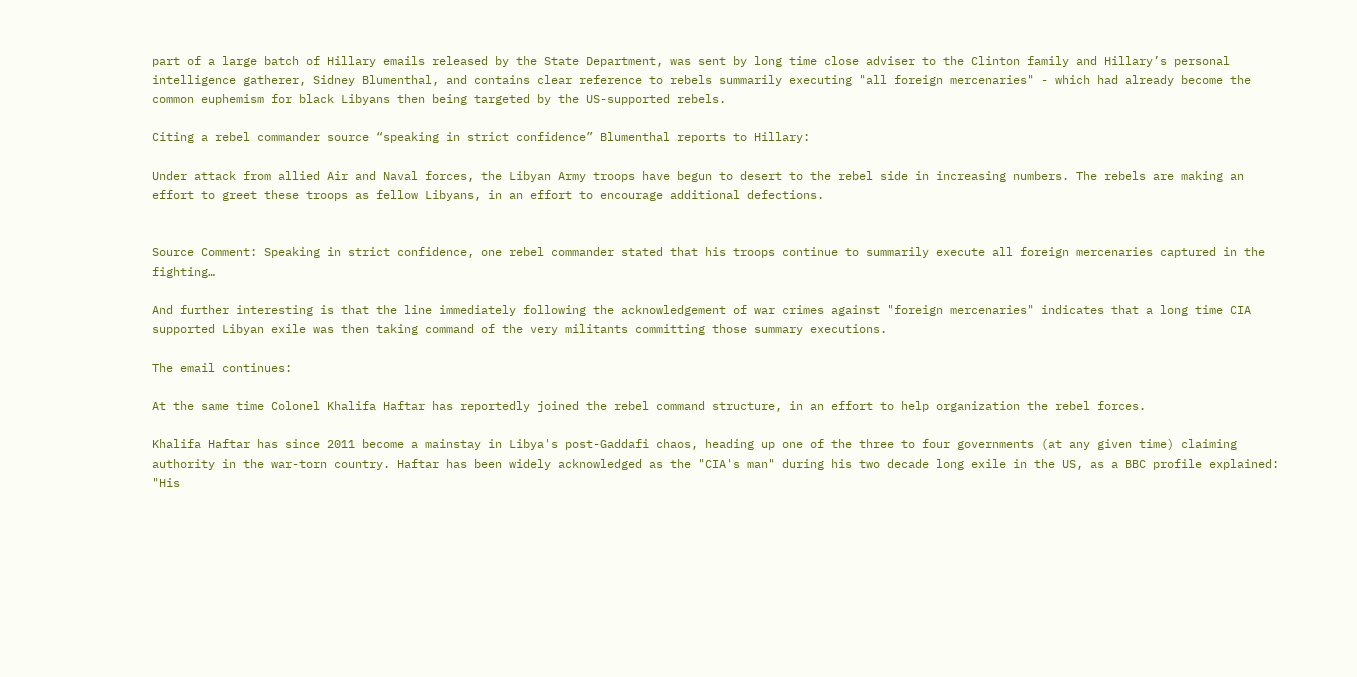part of a large batch of Hillary emails released by the State Department, was sent by long time close adviser to the Clinton family and Hillary’s personal intelligence gatherer, Sidney Blumenthal, and contains clear reference to rebels summarily executing "all foreign mercenaries" - which had already become the common euphemism for black Libyans then being targeted by the US-supported rebels.

Citing a rebel commander source “speaking in strict confidence” Blumenthal reports to Hillary:

Under attack from allied Air and Naval forces, the Libyan Army troops have begun to desert to the rebel side in increasing numbers. The rebels are making an effort to greet these troops as fellow Libyans, in an effort to encourage additional defections.


Source Comment: Speaking in strict confidence, one rebel commander stated that his troops continue to summarily execute all foreign mercenaries captured in the fighting…

And further interesting is that the line immediately following the acknowledgement of war crimes against "foreign mercenaries" indicates that a long time CIA supported Libyan exile was then taking command of the very militants committing those summary executions.

The email continues:

At the same time Colonel Khalifa Haftar has reportedly joined the rebel command structure, in an effort to help organization the rebel forces.

Khalifa Haftar has since 2011 become a mainstay in Libya's post-Gaddafi chaos, heading up one of the three to four governments (at any given time) claiming authority in the war-torn country. Haftar has been widely acknowledged as the "CIA's man" during his two decade long exile in the US, as a BBC profile explained: "His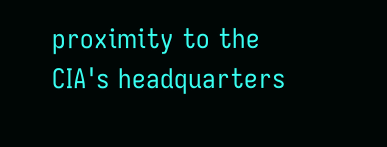proximity to the CIA's headquarters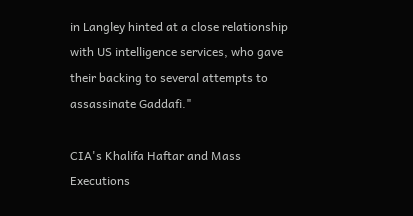in Langley hinted at a close relationship with US intelligence services, who gave their backing to several attempts to assassinate Gaddafi."

CIA's Khalifa Haftar and Mass Executions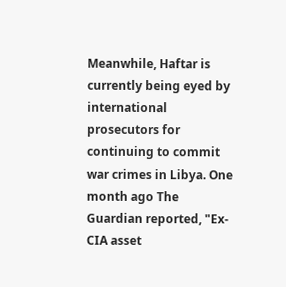Meanwhile, Haftar is currently being eyed by international prosecutors for continuing to commit war crimes in Libya. One month ago The Guardian reported, "Ex-CIA asset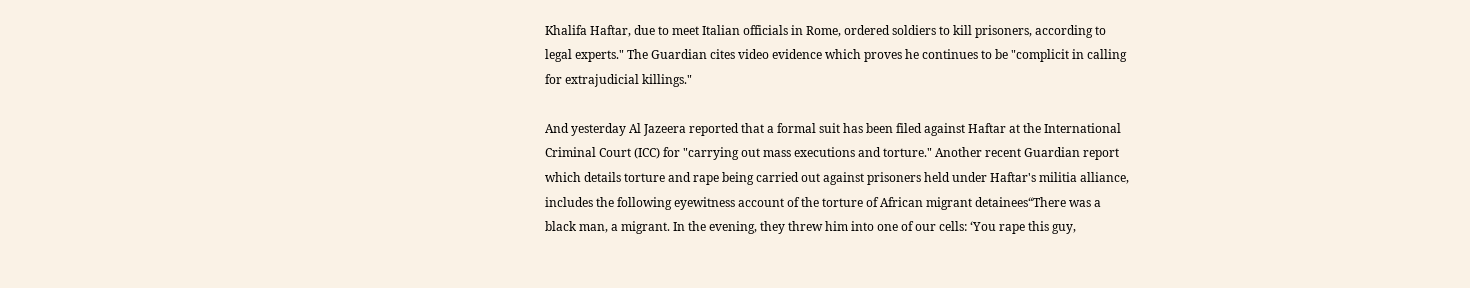Khalifa Haftar, due to meet Italian officials in Rome, ordered soldiers to kill prisoners, according to legal experts." The Guardian cites video evidence which proves he continues to be "complicit in calling for extrajudicial killings."

And yesterday Al Jazeera reported that a formal suit has been filed against Haftar at the International Criminal Court (ICC) for "carrying out mass executions and torture." Another recent Guardian report which details torture and rape being carried out against prisoners held under Haftar's militia alliance, includes the following eyewitness account of the torture of African migrant detainees“There was a black man, a migrant. In the evening, they threw him into one of our cells: ‘You rape this guy,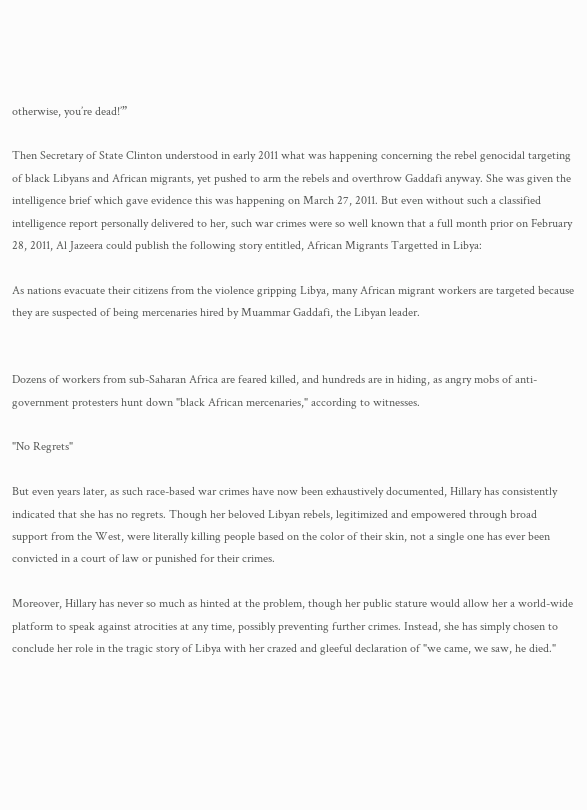otherwise, you’re dead!’”

Then Secretary of State Clinton understood in early 2011 what was happening concerning the rebel genocidal targeting of black Libyans and African migrants, yet pushed to arm the rebels and overthrow Gaddafi anyway. She was given the intelligence brief which gave evidence this was happening on March 27, 2011. But even without such a classified intelligence report personally delivered to her, such war crimes were so well known that a full month prior on February 28, 2011, Al Jazeera could publish the following story entitled, African Migrants Targetted in Libya:

As nations evacuate their citizens from the violence gripping Libya, many African migrant workers are targeted because they are suspected of being mercenaries hired by Muammar Gaddafi, the Libyan leader.


Dozens of workers from sub-Saharan Africa are feared killed, and hundreds are in hiding, as angry mobs of anti-government protesters hunt down "black African mercenaries," according to witnesses.

"No Regrets"

But even years later, as such race-based war crimes have now been exhaustively documented, Hillary has consistently indicated that she has no regrets. Though her beloved Libyan rebels, legitimized and empowered through broad support from the West, were literally killing people based on the color of their skin, not a single one has ever been convicted in a court of law or punished for their crimes.

Moreover, Hillary has never so much as hinted at the problem, though her public stature would allow her a world-wide platform to speak against atrocities at any time, possibly preventing further crimes. Instead, she has simply chosen to conclude her role in the tragic story of Libya with her crazed and gleeful declaration of "we came, we saw, he died."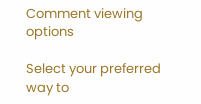Comment viewing options

Select your preferred way to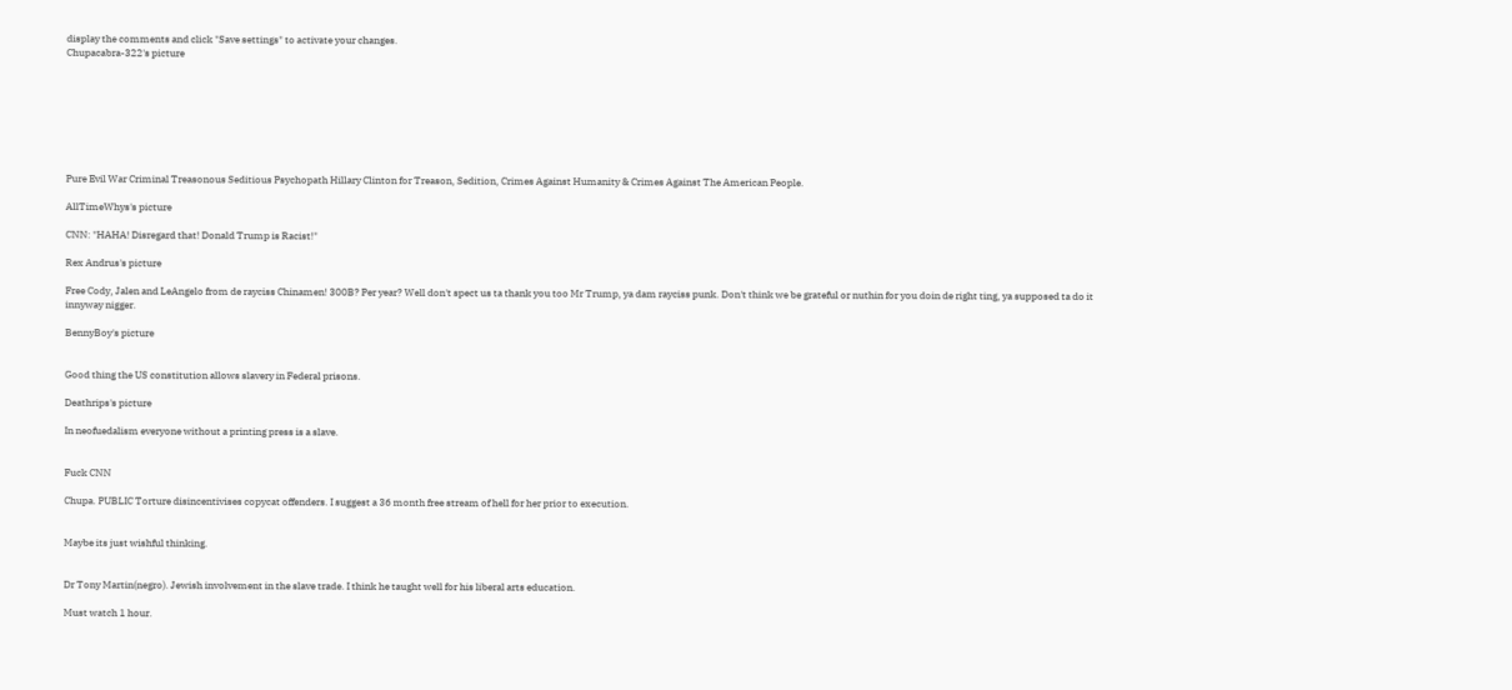display the comments and click "Save settings" to activate your changes.
Chupacabra-322's picture








Pure Evil War Criminal Treasonous Seditious Psychopath Hillary Clinton for Treason, Sedition, Crimes Against Humanity & Crimes Against The American People.

AllTimeWhys's picture

CNN: "HAHA! Disregard that! Donald Trump is Racist!"

Rex Andrus's picture

Free Cody, Jalen and LeAngelo from de rayciss Chinamen! 300B? Per year? Well don't spect us ta thank you too Mr Trump, ya dam rayciss punk. Don't think we be grateful or nuthin for you doin de right ting, ya supposed ta do it innyway nigger.

BennyBoy's picture


Good thing the US constitution allows slavery in Federal prisons.

Deathrips's picture

In neofuedalism everyone without a printing press is a slave.


Fuck CNN

Chupa. PUBLIC Torture disincentivises copycat offenders. I suggest a 36 month free stream of hell for her prior to execution.


Maybe its just wishful thinking.


Dr Tony Martin(negro). Jewish involvement in the slave trade. I think he taught well for his liberal arts education.

Must watch 1 hour.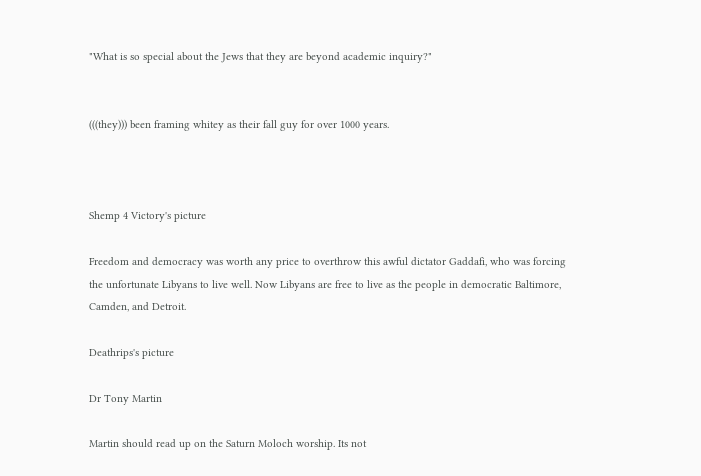"What is so special about the Jews that they are beyond academic inquiry?"


(((they))) been framing whitey as their fall guy for over 1000 years.



Shemp 4 Victory's picture

Freedom and democracy was worth any price to overthrow this awful dictator Gaddafi, who was forcing the unfortunate Libyans to live well. Now Libyans are free to live as the people in democratic Baltimore, Camden, and Detroit.

Deathrips's picture

Dr Tony Martin

Martin should read up on the Saturn Moloch worship. Its not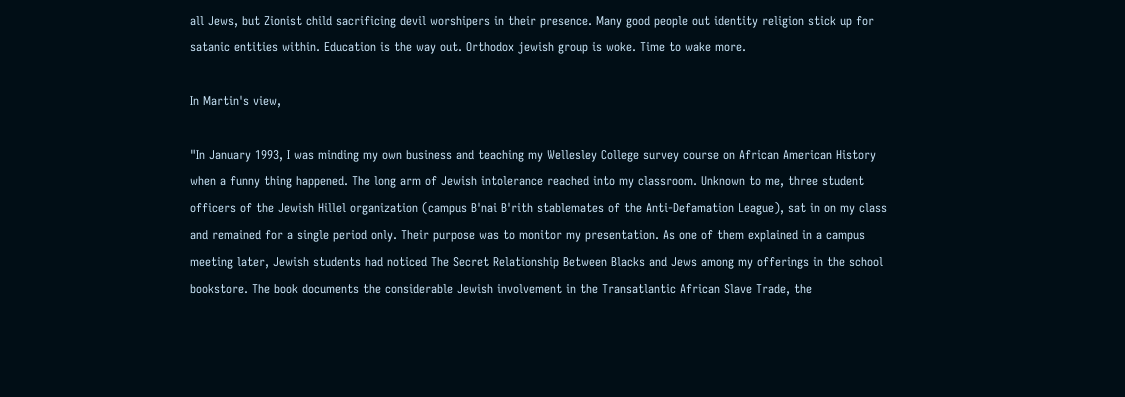all Jews, but Zionist child sacrificing devil worshipers in their presence. Many good people out identity religion stick up for satanic entities within. Education is the way out. Orthodox jewish group is woke. Time to wake more.

In Martin's view,

"In January 1993, I was minding my own business and teaching my Wellesley College survey course on African American History when a funny thing happened. The long arm of Jewish intolerance reached into my classroom. Unknown to me, three student officers of the Jewish Hillel organization (campus B'nai B'rith stablemates of the Anti-Defamation League), sat in on my class and remained for a single period only. Their purpose was to monitor my presentation. As one of them explained in a campus meeting later, Jewish students had noticed The Secret Relationship Between Blacks and Jews among my offerings in the school bookstore. The book documents the considerable Jewish involvement in the Transatlantic African Slave Trade, the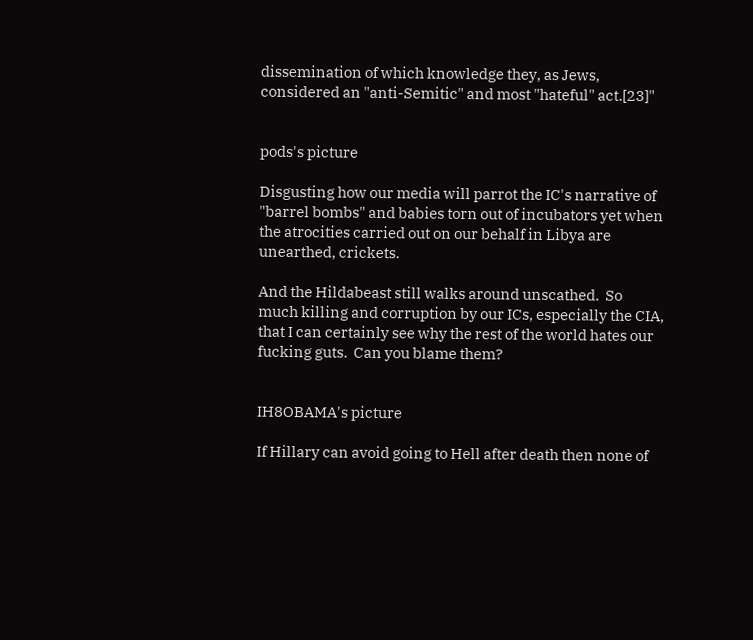dissemination of which knowledge they, as Jews, considered an "anti-Semitic" and most "hateful" act.[23]"


pods's picture

Disgusting how our media will parrot the IC's narrative of "barrel bombs" and babies torn out of incubators yet when the atrocities carried out on our behalf in Libya are unearthed, crickets.

And the Hildabeast still walks around unscathed.  So much killing and corruption by our ICs, especially the CIA, that I can certainly see why the rest of the world hates our fucking guts.  Can you blame them?


IH8OBAMA's picture

If Hillary can avoid going to Hell after death then none of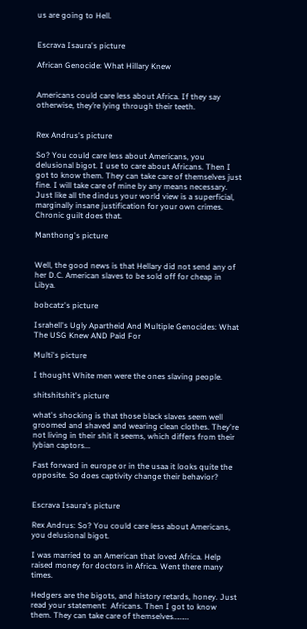us are going to Hell.


Escrava Isaura's picture

African Genocide: What Hillary Knew


Americans could care less about Africa. If they say otherwise, they’re lying through their teeth.


Rex Andrus's picture

So? You could care less about Americans, you delusional bigot. I use to care about Africans. Then I got to know them. They can take care of themselves just fine. I will take care of mine by any means necessary. Just like all the dindus your world view is a superficial, marginally insane justification for your own crimes. Chronic guilt does that.

Manthong's picture


Well, the good news is that Hellary did not send any of her D.C. American slaves to be sold off for cheap in Libya.

bobcatz's picture

Israhell's Ugly Apartheid And Multiple Genocides: What The USG Knew AND Paid For

Multi's picture

I thought White men were the ones slaving people.

shitshitshit's picture

what's shocking is that those black slaves seem well groomed and shaved and wearing clean clothes. They're not living in their shit it seems, which differs from their lybian captors...

Fast forward in europe or in the usaa it looks quite the opposite. So does captivity change their behavior?


Escrava Isaura's picture

Rex Andrus: So? You could care less about Americans, you delusional bigot.

I was married to an American that loved Africa. Help raised money for doctors in Africa. Went there many times.

Hedgers are the bigots, and history retards, honey. Just read your statement:  Africans. Then I got to know them. They can take care of themselves………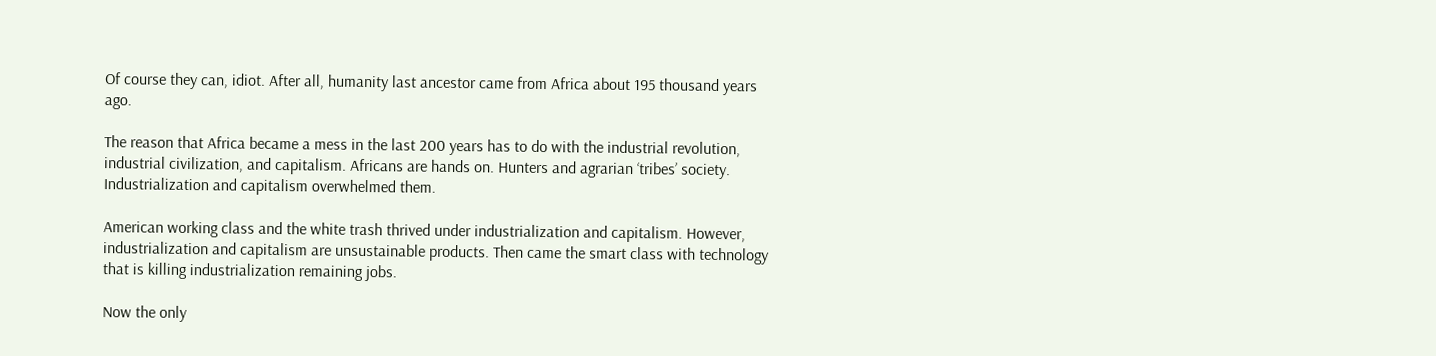Of course they can, idiot. After all, humanity last ancestor came from Africa about 195 thousand years ago.

The reason that Africa became a mess in the last 200 years has to do with the industrial revolution, industrial civilization, and capitalism. Africans are hands on. Hunters and agrarian ‘tribes’ society. Industrialization and capitalism overwhelmed them.

American working class and the white trash thrived under industrialization and capitalism. However, industrialization and capitalism are unsustainable products. Then came the smart class with technology that is killing industrialization remaining jobs.

Now the only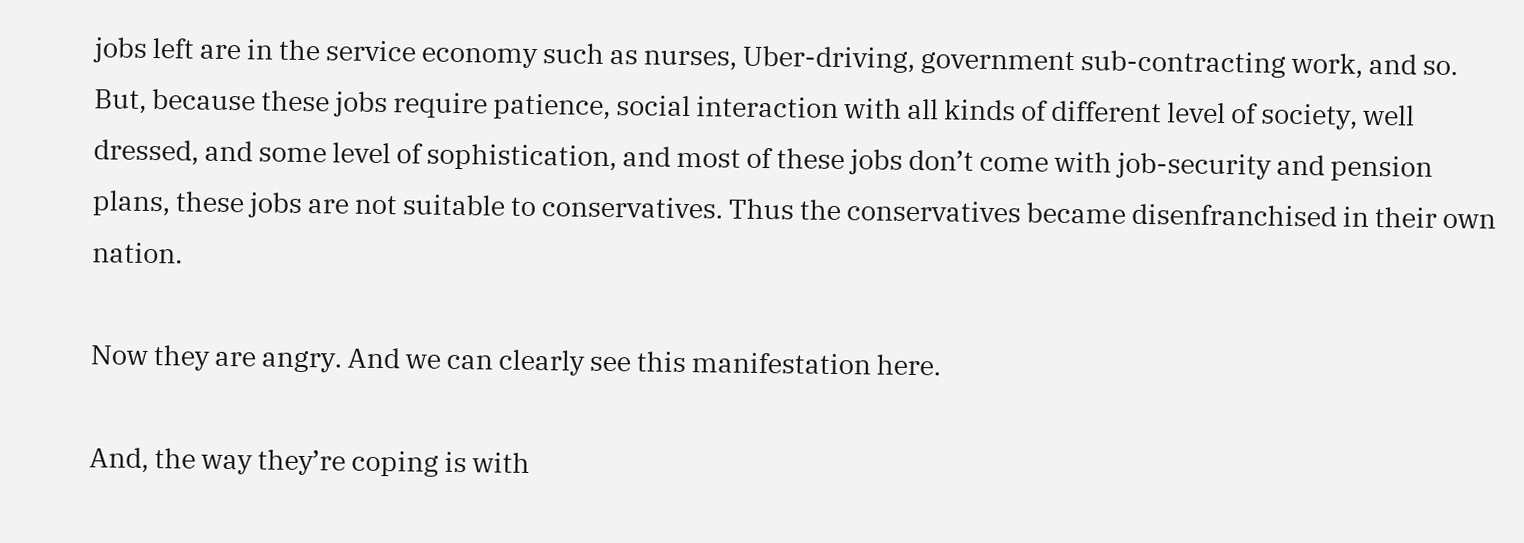jobs left are in the service economy such as nurses, Uber-driving, government sub-contracting work, and so. But, because these jobs require patience, social interaction with all kinds of different level of society, well dressed, and some level of sophistication, and most of these jobs don’t come with job-security and pension plans, these jobs are not suitable to conservatives. Thus the conservatives became disenfranchised in their own nation.

Now they are angry. And we can clearly see this manifestation here.

And, the way they’re coping is with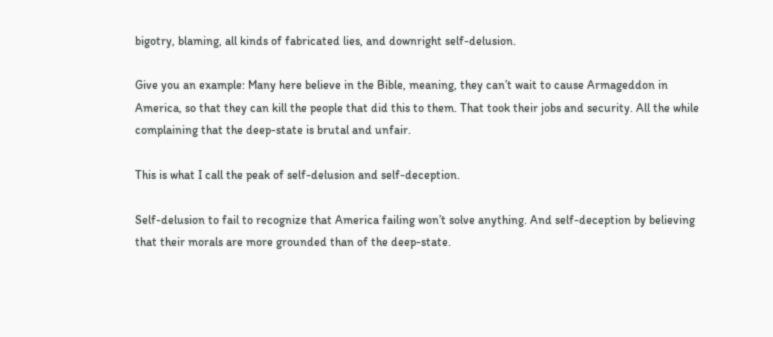bigotry, blaming, all kinds of fabricated lies, and downright self-delusion.

Give you an example: Many here believe in the Bible, meaning, they can’t wait to cause Armageddon in America, so that they can kill the people that did this to them. That took their jobs and security. All the while complaining that the deep-state is brutal and unfair.

This is what I call the peak of self-delusion and self-deception.

Self-delusion to fail to recognize that America failing won’t solve anything. And self-deception by believing that their morals are more grounded than of the deep-state.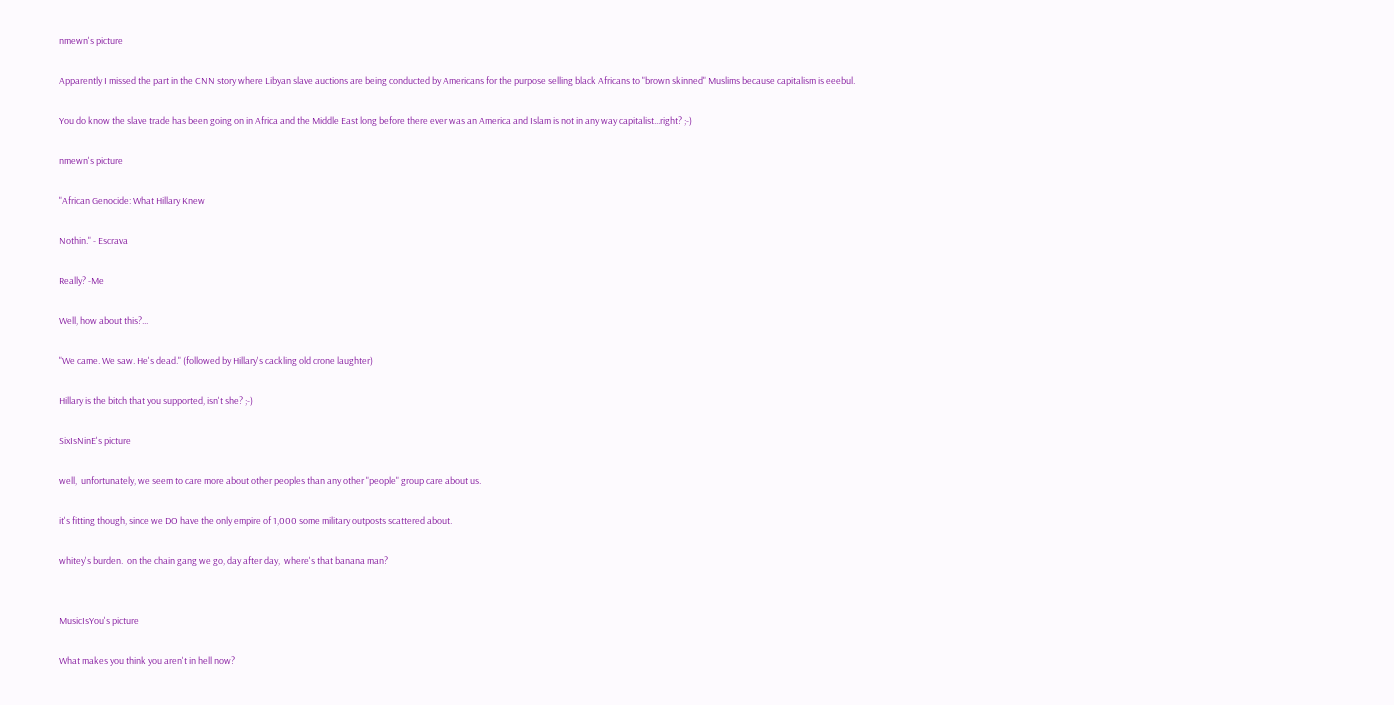nmewn's picture

Apparently I missed the part in the CNN story where Libyan slave auctions are being conducted by Americans for the purpose selling black Africans to "brown skinned" Muslims because capitalism is eeebul.

You do know the slave trade has been going on in Africa and the Middle East long before there ever was an America and Islam is not in any way capitalist...right? ;-)

nmewn's picture

"African Genocide: What Hillary Knew

Nothin." - Escrava

Really? -Me

Well, how about this?...

"We came. We saw. He's dead." (followed by Hillary's cackling old crone laughter)

Hillary is the bitch that you supported, isn't she? ;-)

SixIsNinE's picture

well,  unfortunately, we seem to care more about other peoples than any other "people" group care about us.

it's fitting though, since we DO have the only empire of 1,000 some military outposts scattered about.

whitey's burden.  on the chain gang we go, day after day,  where's that banana man?


MusicIsYou's picture

What makes you think you aren't in hell now?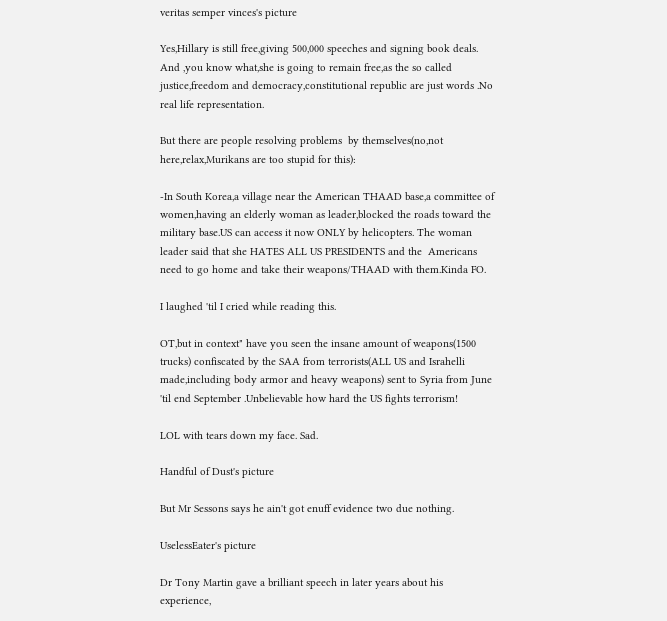veritas semper vinces's picture

Yes,Hillary is still free,giving 500,000 speeches and signing book deals. And ,you know what,she is going to remain free,as the so called justice,freedom and democracy,constitutional republic are just words .No real life representation.

But there are people resolving problems  by themselves(no,not here,relax,Murikans are too stupid for this):

-In South Korea,a village near the American THAAD base,a committee of women,having an elderly woman as leader,blocked the roads toward the military base.US can access it now ONLY by helicopters. The woman leader said that she HATES ALL US PRESIDENTS and the  Americans need to go home and take their weapons/THAAD with them.Kinda FO.

I laughed 'til I cried while reading this.

OT,but in context" have you seen the insane amount of weapons(1500 trucks) confiscated by the SAA from terrorists(ALL US and Israhelli made,including body armor and heavy weapons) sent to Syria from June 'til end September .Unbelievable how hard the US fights terrorism!

LOL with tears down my face. Sad.

Handful of Dust's picture

But Mr Sessons says he ain't got enuff evidence two due nothing.

UselessEater's picture

Dr Tony Martin gave a brilliant speech in later years about his experience,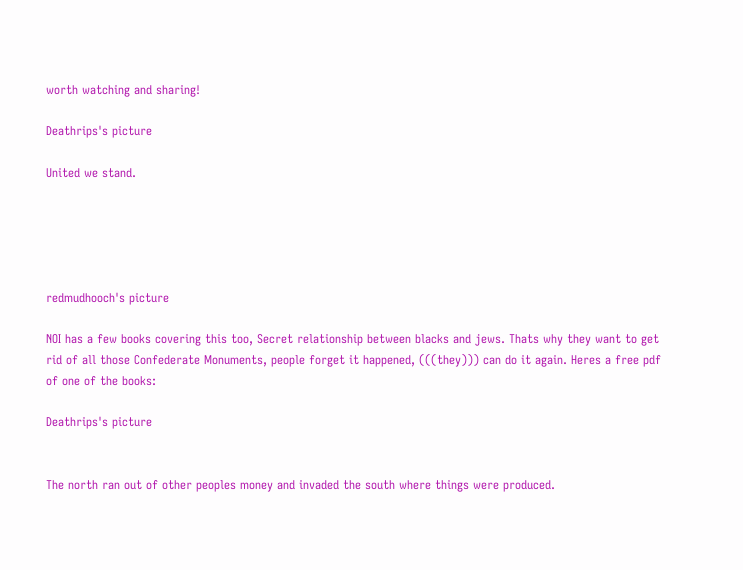worth watching and sharing!

Deathrips's picture

United we stand.





redmudhooch's picture

NOI has a few books covering this too, Secret relationship between blacks and jews. Thats why they want to get rid of all those Confederate Monuments, people forget it happened, (((they))) can do it again. Heres a free pdf of one of the books:

Deathrips's picture


The north ran out of other peoples money and invaded the south where things were produced.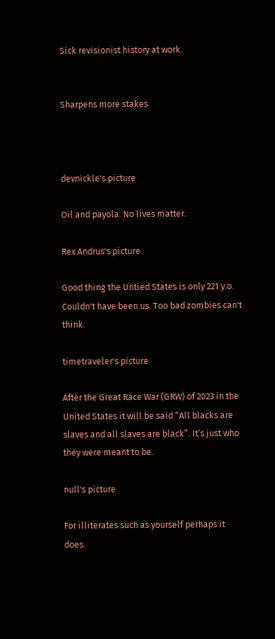Sick revisionist history at work.


Sharpens more stakes



devnickle's picture

Oil and payola. No lives matter.

Rex Andrus's picture

Good thing the Untied States is only 221 y.o. Couldn't have been us. Too bad zombies can't think.

timetraveler's picture

After the Great Race War (GRW) of 2023 in the United States it will be said “All blacks are slaves and all slaves are black”. It’s just who they were meant to be.

null's picture

For illiterates such as yourself perhaps it does.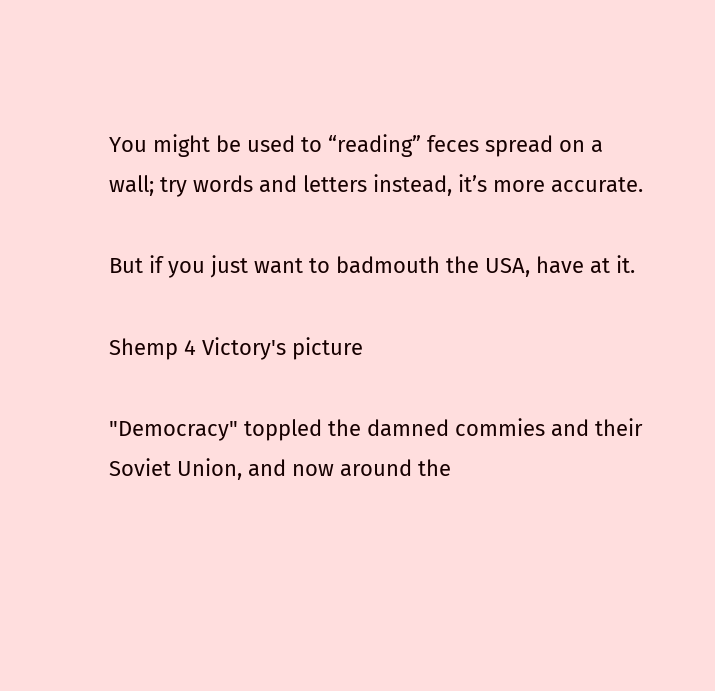You might be used to “reading” feces spread on a wall; try words and letters instead, it’s more accurate.

But if you just want to badmouth the USA, have at it.

Shemp 4 Victory's picture

"Democracy" toppled the damned commies and their Soviet Union, and now around the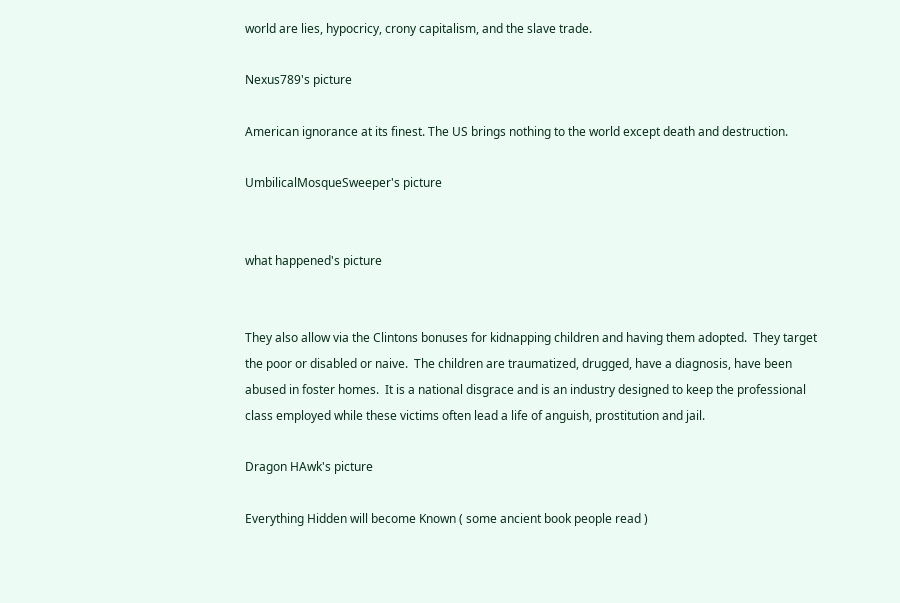world are lies, hypocricy, crony capitalism, and the slave trade.

Nexus789's picture

American ignorance at its finest. The US brings nothing to the world except death and destruction.

UmbilicalMosqueSweeper's picture


what happened's picture


They also allow via the Clintons bonuses for kidnapping children and having them adopted.  They target the poor or disabled or naive.  The children are traumatized, drugged, have a diagnosis, have been abused in foster homes.  It is a national disgrace and is an industry designed to keep the professional class employed while these victims often lead a life of anguish, prostitution and jail.

Dragon HAwk's picture

Everything Hidden will become Known ( some ancient book people read )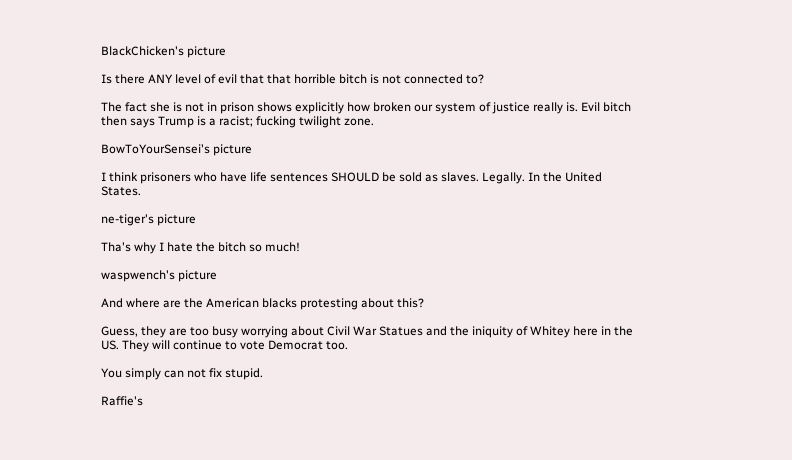BlackChicken's picture

Is there ANY level of evil that that horrible bitch is not connected to?

The fact she is not in prison shows explicitly how broken our system of justice really is. Evil bitch then says Trump is a racist; fucking twilight zone.

BowToYourSensei's picture

I think prisoners who have life sentences SHOULD be sold as slaves. Legally. In the United States.

ne-tiger's picture

Tha's why I hate the bitch so much!

waspwench's picture

And where are the American blacks protesting about this?

Guess, they are too busy worrying about Civil War Statues and the iniquity of Whitey here in the US. They will continue to vote Democrat too.

You simply can not fix stupid.

Raffie's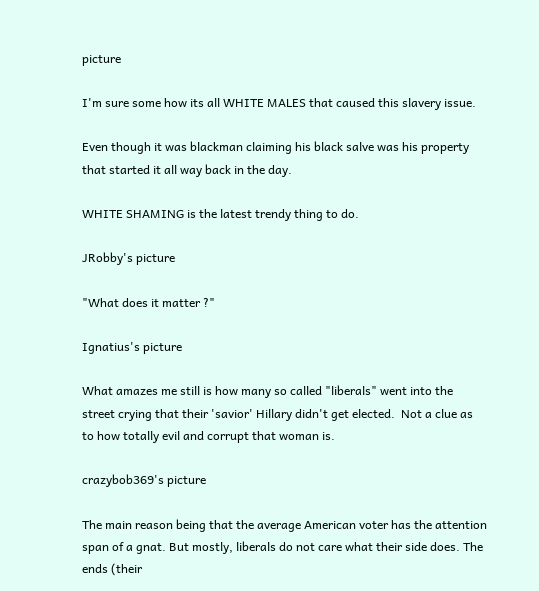picture

I'm sure some how its all WHITE MALES that caused this slavery issue.

Even though it was blackman claiming his black salve was his property that started it all way back in the day.

WHITE SHAMING is the latest trendy thing to do.

JRobby's picture

"What does it matter ?"

Ignatius's picture

What amazes me still is how many so called "liberals" went into the street crying that their 'savior' Hillary didn't get elected.  Not a clue as to how totally evil and corrupt that woman is.

crazybob369's picture

The main reason being that the average American voter has the attention span of a gnat. But mostly, liberals do not care what their side does. The ends (their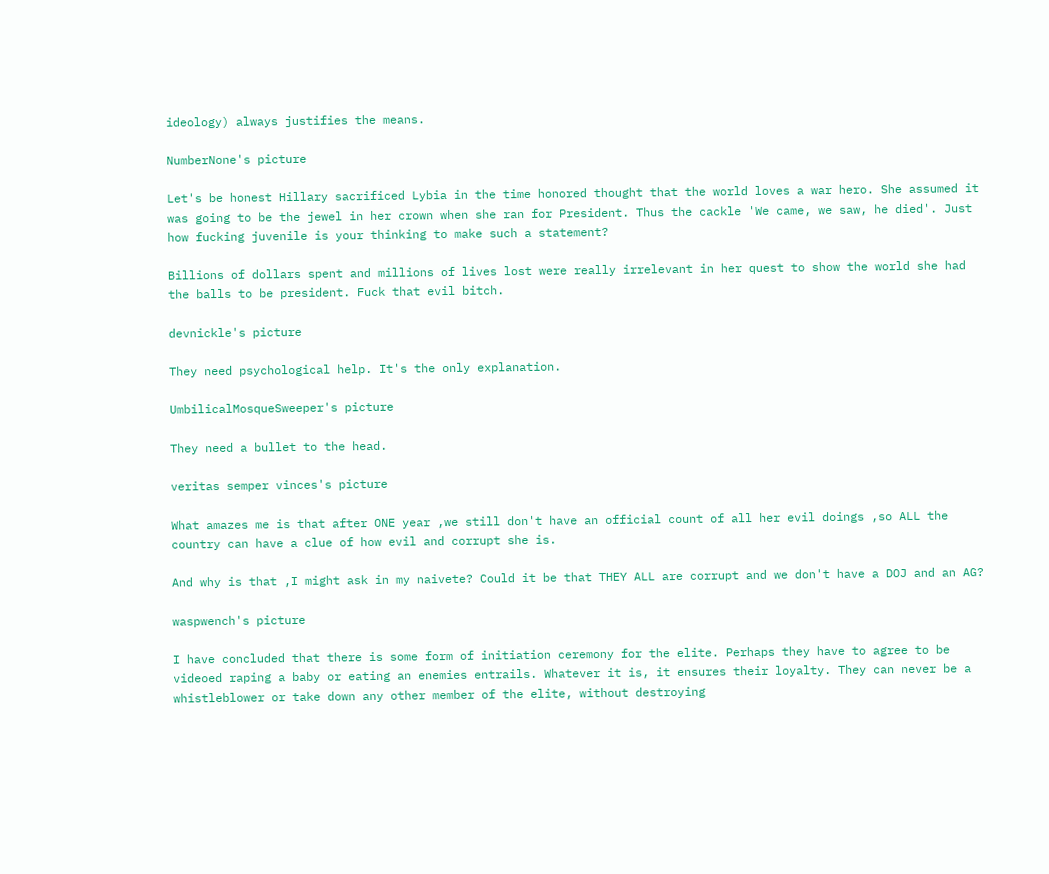ideology) always justifies the means.

NumberNone's picture

Let's be honest Hillary sacrificed Lybia in the time honored thought that the world loves a war hero. She assumed it was going to be the jewel in her crown when she ran for President. Thus the cackle 'We came, we saw, he died'. Just how fucking juvenile is your thinking to make such a statement?

Billions of dollars spent and millions of lives lost were really irrelevant in her quest to show the world she had the balls to be president. Fuck that evil bitch.

devnickle's picture

They need psychological help. It's the only explanation.

UmbilicalMosqueSweeper's picture

They need a bullet to the head.

veritas semper vinces's picture

What amazes me is that after ONE year ,we still don't have an official count of all her evil doings ,so ALL the country can have a clue of how evil and corrupt she is.

And why is that ,I might ask in my naivete? Could it be that THEY ALL are corrupt and we don't have a DOJ and an AG?

waspwench's picture

I have concluded that there is some form of initiation ceremony for the elite. Perhaps they have to agree to be videoed raping a baby or eating an enemies entrails. Whatever it is, it ensures their loyalty. They can never be a whistleblower or take down any other member of the elite, without destroying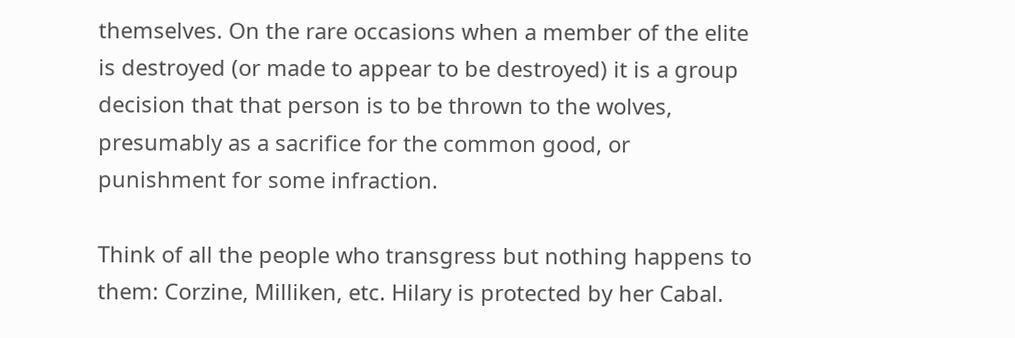themselves. On the rare occasions when a member of the elite is destroyed (or made to appear to be destroyed) it is a group decision that that person is to be thrown to the wolves, presumably as a sacrifice for the common good, or punishment for some infraction.

Think of all the people who transgress but nothing happens to them: Corzine, Milliken, etc. Hilary is protected by her Cabal.